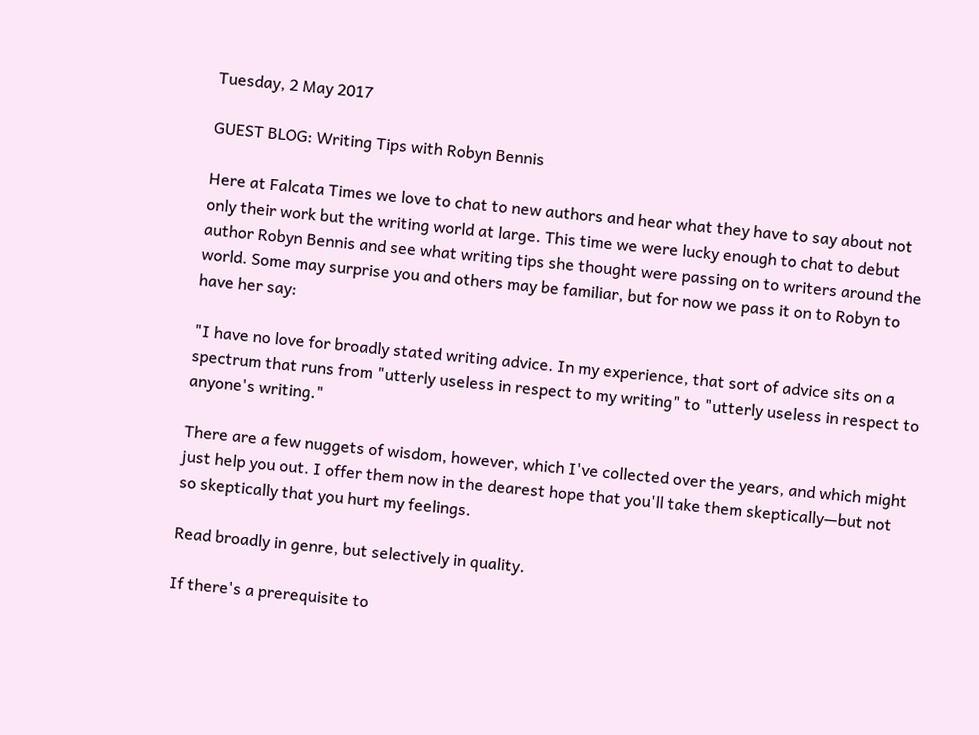Tuesday, 2 May 2017

GUEST BLOG: Writing Tips with Robyn Bennis

Here at Falcata Times we love to chat to new authors and hear what they have to say about not only their work but the writing world at large. This time we were lucky enough to chat to debut author Robyn Bennis and see what writing tips she thought were passing on to writers around the world. Some may surprise you and others may be familiar, but for now we pass it on to Robyn to have her say:

"I have no love for broadly stated writing advice. In my experience, that sort of advice sits on a spectrum that runs from "utterly useless in respect to my writing" to "utterly useless in respect to anyone's writing."

There are a few nuggets of wisdom, however, which I've collected over the years, and which might just help you out. I offer them now in the dearest hope that you'll take them skeptically—but not so skeptically that you hurt my feelings.

Read broadly in genre, but selectively in quality.

If there's a prerequisite to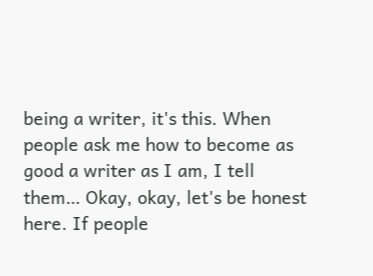being a writer, it's this. When people ask me how to become as good a writer as I am, I tell them… Okay, okay, let's be honest here. If people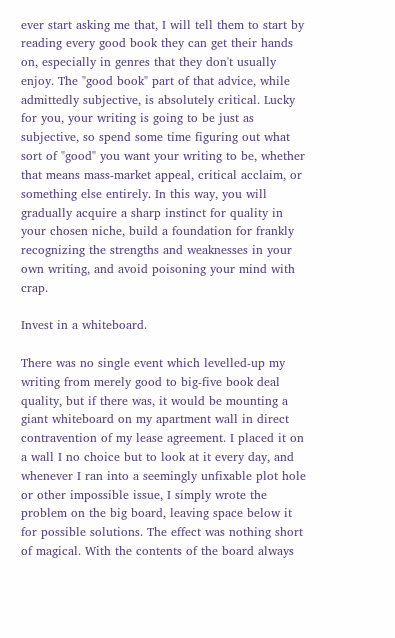ever start asking me that, I will tell them to start by reading every good book they can get their hands on, especially in genres that they don't usually enjoy. The "good book" part of that advice, while admittedly subjective, is absolutely critical. Lucky for you, your writing is going to be just as subjective, so spend some time figuring out what sort of "good" you want your writing to be, whether that means mass-market appeal, critical acclaim, or something else entirely. In this way, you will gradually acquire a sharp instinct for quality in your chosen niche, build a foundation for frankly recognizing the strengths and weaknesses in your own writing, and avoid poisoning your mind with crap.

Invest in a whiteboard.

There was no single event which levelled-up my writing from merely good to big-five book deal quality, but if there was, it would be mounting a giant whiteboard on my apartment wall in direct contravention of my lease agreement. I placed it on a wall I no choice but to look at it every day, and whenever I ran into a seemingly unfixable plot hole or other impossible issue, I simply wrote the problem on the big board, leaving space below it for possible solutions. The effect was nothing short of magical. With the contents of the board always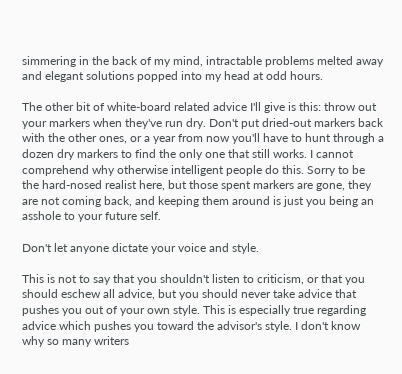simmering in the back of my mind, intractable problems melted away and elegant solutions popped into my head at odd hours.

The other bit of white-board related advice I'll give is this: throw out your markers when they've run dry. Don't put dried-out markers back with the other ones, or a year from now you'll have to hunt through a dozen dry markers to find the only one that still works. I cannot comprehend why otherwise intelligent people do this. Sorry to be the hard-nosed realist here, but those spent markers are gone, they are not coming back, and keeping them around is just you being an asshole to your future self.

Don't let anyone dictate your voice and style.

This is not to say that you shouldn't listen to criticism, or that you should eschew all advice, but you should never take advice that pushes you out of your own style. This is especially true regarding advice which pushes you toward the advisor's style. I don't know why so many writers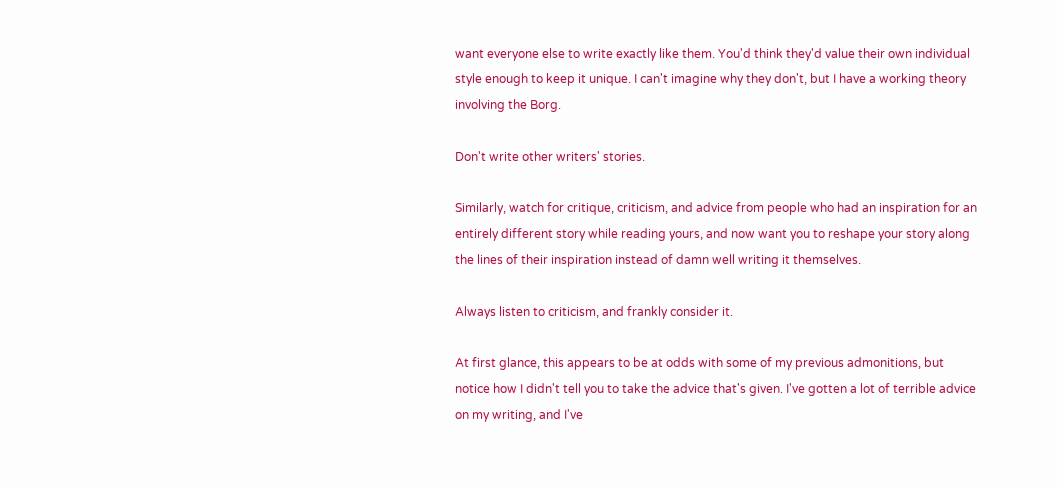want everyone else to write exactly like them. You'd think they'd value their own individual style enough to keep it unique. I can't imagine why they don't, but I have a working theory involving the Borg.

Don't write other writers' stories.

Similarly, watch for critique, criticism, and advice from people who had an inspiration for an entirely different story while reading yours, and now want you to reshape your story along the lines of their inspiration instead of damn well writing it themselves.

Always listen to criticism, and frankly consider it.

At first glance, this appears to be at odds with some of my previous admonitions, but notice how I didn't tell you to take the advice that's given. I've gotten a lot of terrible advice on my writing, and I've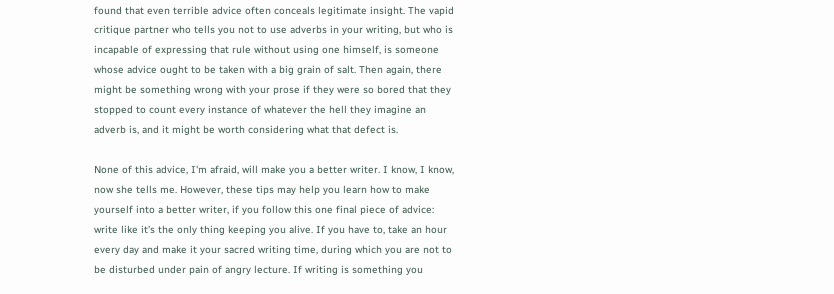found that even terrible advice often conceals legitimate insight. The vapid critique partner who tells you not to use adverbs in your writing, but who is incapable of expressing that rule without using one himself, is someone whose advice ought to be taken with a big grain of salt. Then again, there might be something wrong with your prose if they were so bored that they stopped to count every instance of whatever the hell they imagine an adverb is, and it might be worth considering what that defect is.

None of this advice, I'm afraid, will make you a better writer. I know, I know, now she tells me. However, these tips may help you learn how to make yourself into a better writer, if you follow this one final piece of advice: write like it’s the only thing keeping you alive. If you have to, take an hour every day and make it your sacred writing time, during which you are not to be disturbed under pain of angry lecture. If writing is something you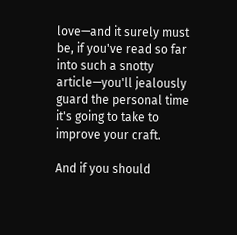love—and it surely must be, if you've read so far into such a snotty article—you'll jealously guard the personal time it's going to take to improve your craft.

And if you should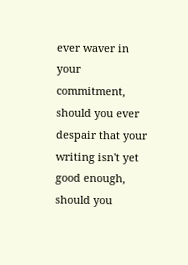ever waver in your commitment, should you ever despair that your writing isn't yet good enough, should you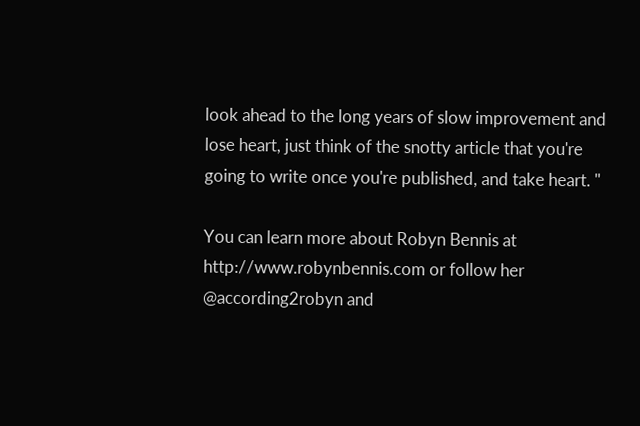look ahead to the long years of slow improvement and lose heart, just think of the snotty article that you're going to write once you're published, and take heart. "

You can learn more about Robyn Bennis at http://www.robynbennis.com or follow her @according2robyn and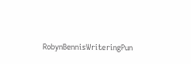RobynBennisWriteringPun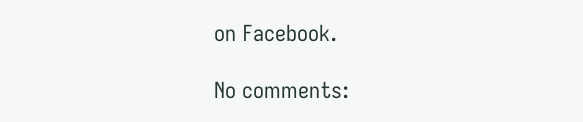on Facebook.

No comments: